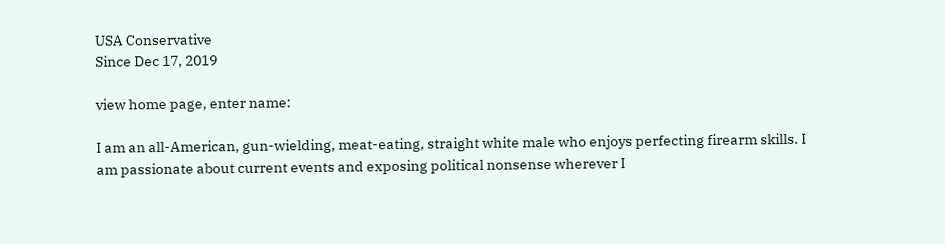USA Conservative
Since Dec 17, 2019

view home page, enter name:

I am an all-American, gun-wielding, meat-eating, straight white male who enjoys perfecting firearm skills. I am passionate about current events and exposing political nonsense wherever I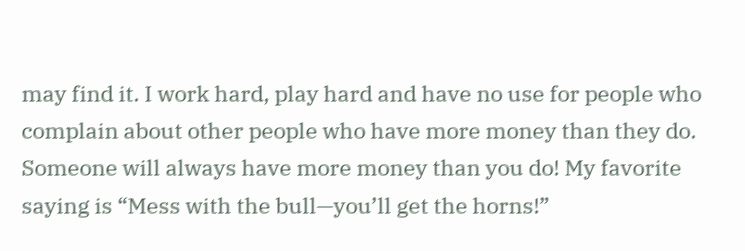may find it. I work hard, play hard and have no use for people who complain about other people who have more money than they do. Someone will always have more money than you do! My favorite saying is “Mess with the bull—you’ll get the horns!”